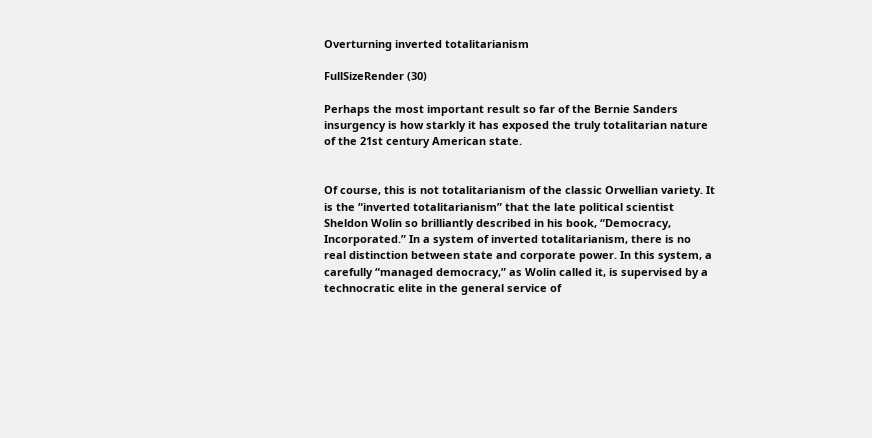Overturning inverted totalitarianism

FullSizeRender (30)

Perhaps the most important result so far of the Bernie Sanders insurgency is how starkly it has exposed the truly totalitarian nature of the 21st century American state.


Of course, this is not totalitarianism of the classic Orwellian variety. It is the “inverted totalitarianism” that the late political scientist Sheldon Wolin so brilliantly described in his book, “Democracy, Incorporated.” In a system of inverted totalitarianism, there is no real distinction between state and corporate power. In this system, a carefully “managed democracy,” as Wolin called it, is supervised by a technocratic elite in the general service of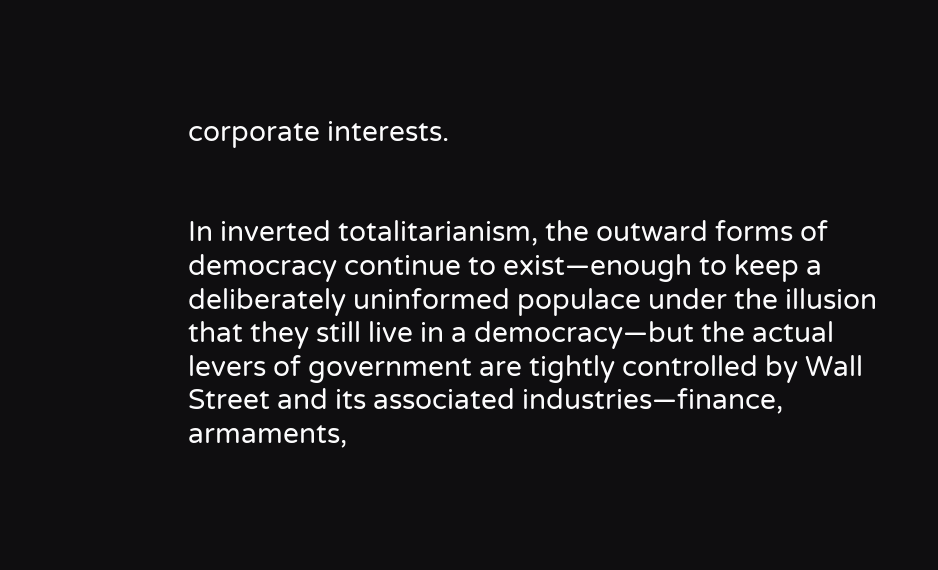corporate interests.


In inverted totalitarianism, the outward forms of democracy continue to exist—enough to keep a deliberately uninformed populace under the illusion that they still live in a democracy—but the actual levers of government are tightly controlled by Wall Street and its associated industries—finance, armaments,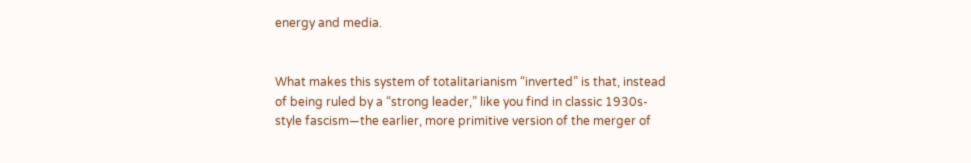energy and media.


What makes this system of totalitarianism “inverted” is that, instead of being ruled by a “strong leader,” like you find in classic 1930s-style fascism—the earlier, more primitive version of the merger of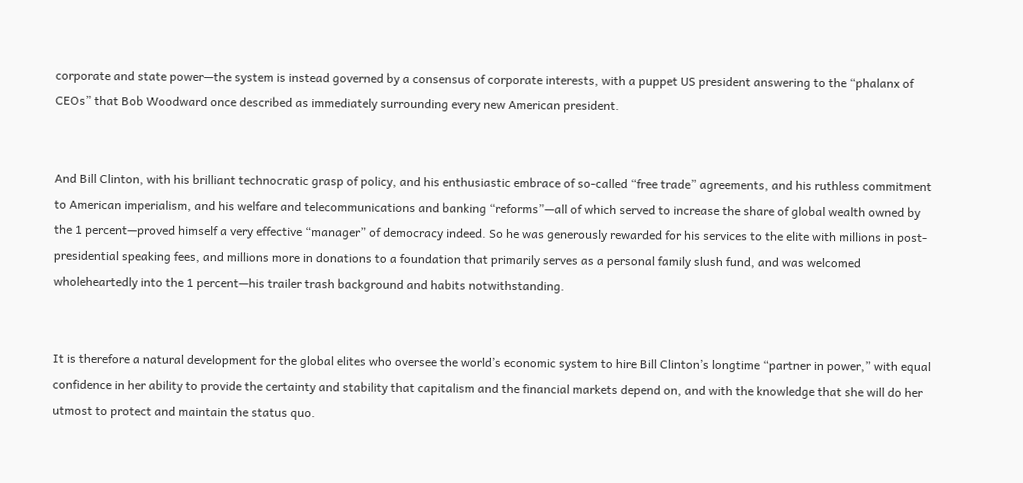corporate and state power—the system is instead governed by a consensus of corporate interests, with a puppet US president answering to the “phalanx of CEOs” that Bob Woodward once described as immediately surrounding every new American president.


And Bill Clinton, with his brilliant technocratic grasp of policy, and his enthusiastic embrace of so-called “free trade” agreements, and his ruthless commitment to American imperialism, and his welfare and telecommunications and banking “reforms”—all of which served to increase the share of global wealth owned by the 1 percent—proved himself a very effective “manager” of democracy indeed. So he was generously rewarded for his services to the elite with millions in post-presidential speaking fees, and millions more in donations to a foundation that primarily serves as a personal family slush fund, and was welcomed wholeheartedly into the 1 percent—his trailer trash background and habits notwithstanding.


It is therefore a natural development for the global elites who oversee the world’s economic system to hire Bill Clinton’s longtime “partner in power,” with equal confidence in her ability to provide the certainty and stability that capitalism and the financial markets depend on, and with the knowledge that she will do her utmost to protect and maintain the status quo.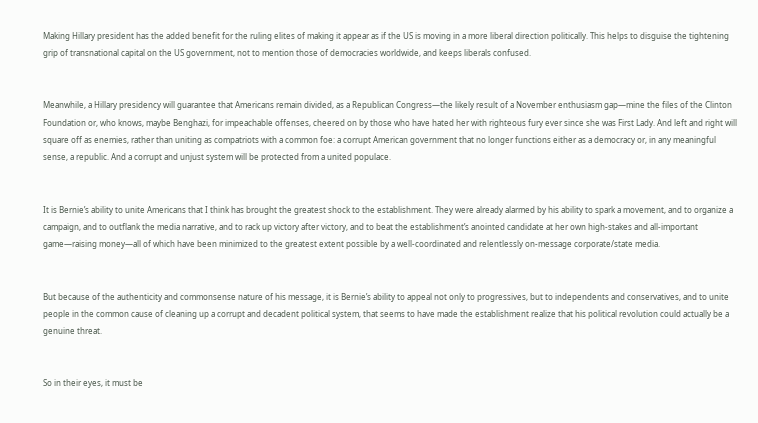Making Hillary president has the added benefit for the ruling elites of making it appear as if the US is moving in a more liberal direction politically. This helps to disguise the tightening grip of transnational capital on the US government, not to mention those of democracies worldwide, and keeps liberals confused.


Meanwhile, a Hillary presidency will guarantee that Americans remain divided, as a Republican Congress—the likely result of a November enthusiasm gap—mine the files of the Clinton Foundation or, who knows, maybe Benghazi, for impeachable offenses, cheered on by those who have hated her with righteous fury ever since she was First Lady. And left and right will square off as enemies, rather than uniting as compatriots with a common foe: a corrupt American government that no longer functions either as a democracy or, in any meaningful sense, a republic. And a corrupt and unjust system will be protected from a united populace.


It is Bernie’s ability to unite Americans that I think has brought the greatest shock to the establishment. They were already alarmed by his ability to spark a movement, and to organize a campaign, and to outflank the media narrative, and to rack up victory after victory, and to beat the establishment’s anointed candidate at her own high-stakes and all-important game—raising money—all of which have been minimized to the greatest extent possible by a well-coordinated and relentlessly on-message corporate/state media.


But because of the authenticity and commonsense nature of his message, it is Bernie’s ability to appeal not only to progressives, but to independents and conservatives, and to unite people in the common cause of cleaning up a corrupt and decadent political system, that seems to have made the establishment realize that his political revolution could actually be a genuine threat.


So in their eyes, it must be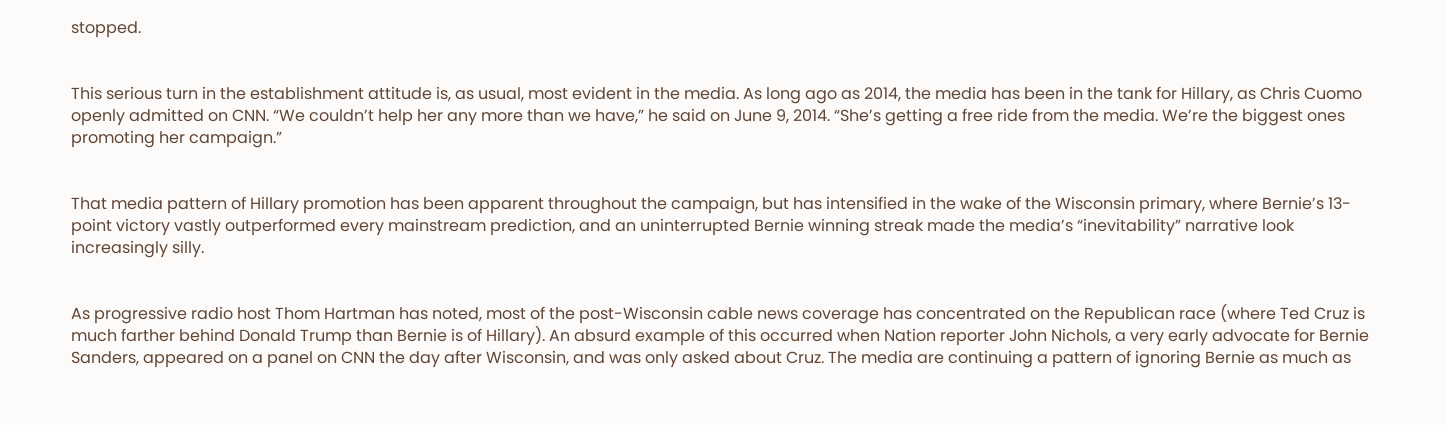stopped.


This serious turn in the establishment attitude is, as usual, most evident in the media. As long ago as 2014, the media has been in the tank for Hillary, as Chris Cuomo openly admitted on CNN. “We couldn’t help her any more than we have,” he said on June 9, 2014. “She’s getting a free ride from the media. We’re the biggest ones promoting her campaign.”


That media pattern of Hillary promotion has been apparent throughout the campaign, but has intensified in the wake of the Wisconsin primary, where Bernie’s 13-point victory vastly outperformed every mainstream prediction, and an uninterrupted Bernie winning streak made the media’s “inevitability” narrative look increasingly silly.


As progressive radio host Thom Hartman has noted, most of the post-Wisconsin cable news coverage has concentrated on the Republican race (where Ted Cruz is much farther behind Donald Trump than Bernie is of Hillary). An absurd example of this occurred when Nation reporter John Nichols, a very early advocate for Bernie Sanders, appeared on a panel on CNN the day after Wisconsin, and was only asked about Cruz. The media are continuing a pattern of ignoring Bernie as much as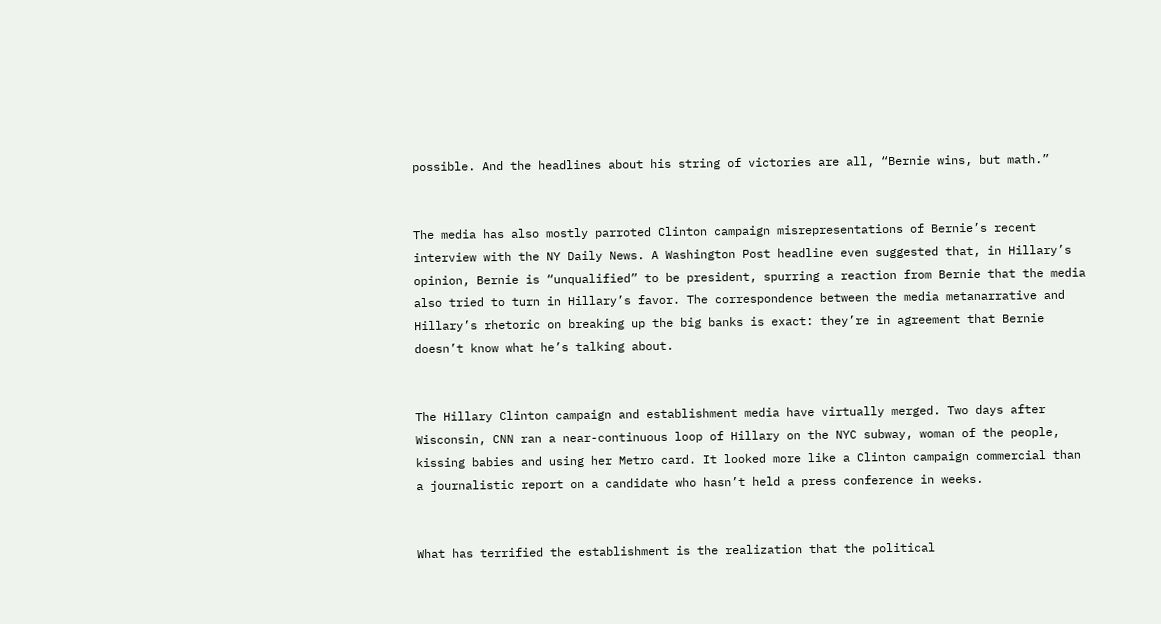possible. And the headlines about his string of victories are all, “Bernie wins, but math.”


The media has also mostly parroted Clinton campaign misrepresentations of Bernie’s recent interview with the NY Daily News. A Washington Post headline even suggested that, in Hillary’s opinion, Bernie is “unqualified” to be president, spurring a reaction from Bernie that the media also tried to turn in Hillary’s favor. The correspondence between the media metanarrative and Hillary’s rhetoric on breaking up the big banks is exact: they’re in agreement that Bernie doesn’t know what he’s talking about.


The Hillary Clinton campaign and establishment media have virtually merged. Two days after Wisconsin, CNN ran a near-continuous loop of Hillary on the NYC subway, woman of the people, kissing babies and using her Metro card. It looked more like a Clinton campaign commercial than a journalistic report on a candidate who hasn’t held a press conference in weeks.


What has terrified the establishment is the realization that the political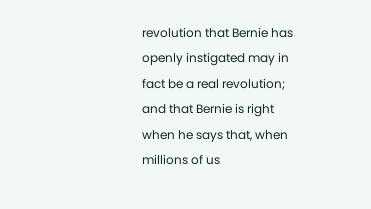revolution that Bernie has openly instigated may in fact be a real revolution; and that Bernie is right when he says that, when millions of us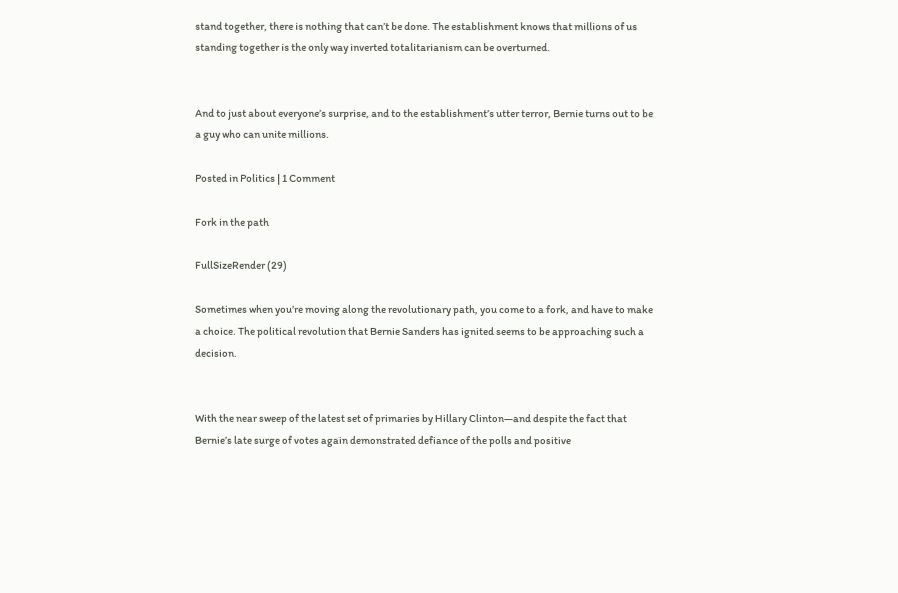stand together, there is nothing that can’t be done. The establishment knows that millions of us standing together is the only way inverted totalitarianism can be overturned.


And to just about everyone’s surprise, and to the establishment’s utter terror, Bernie turns out to be a guy who can unite millions.

Posted in Politics | 1 Comment

Fork in the path

FullSizeRender (29)

Sometimes when you’re moving along the revolutionary path, you come to a fork, and have to make a choice. The political revolution that Bernie Sanders has ignited seems to be approaching such a decision.


With the near sweep of the latest set of primaries by Hillary Clinton—and despite the fact that Bernie’s late surge of votes again demonstrated defiance of the polls and positive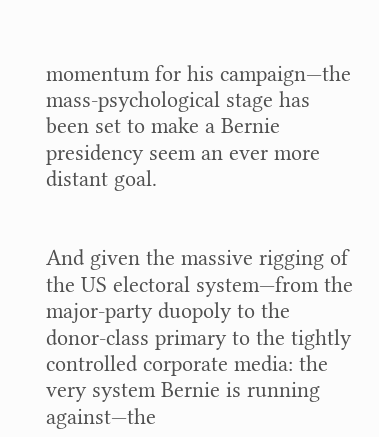momentum for his campaign—the mass-psychological stage has been set to make a Bernie presidency seem an ever more distant goal.


And given the massive rigging of the US electoral system—from the major-party duopoly to the donor-class primary to the tightly controlled corporate media: the very system Bernie is running against—the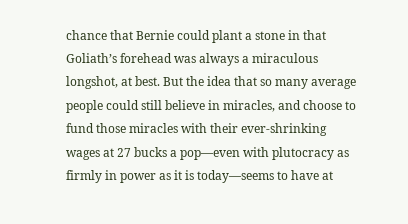chance that Bernie could plant a stone in that Goliath’s forehead was always a miraculous longshot, at best. But the idea that so many average people could still believe in miracles, and choose to fund those miracles with their ever-shrinking wages at 27 bucks a pop—even with plutocracy as firmly in power as it is today—seems to have at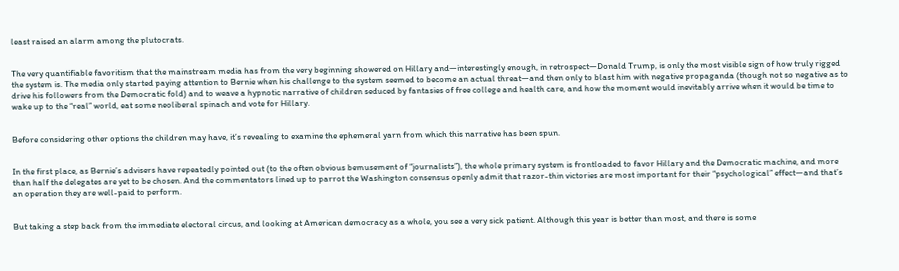least raised an alarm among the plutocrats.


The very quantifiable favoritism that the mainstream media has from the very beginning showered on Hillary and—interestingly enough, in retrospect—Donald Trump, is only the most visible sign of how truly rigged the system is. The media only started paying attention to Bernie when his challenge to the system seemed to become an actual threat—and then only to blast him with negative propaganda (though not so negative as to drive his followers from the Democratic fold) and to weave a hypnotic narrative of children seduced by fantasies of free college and health care, and how the moment would inevitably arrive when it would be time to wake up to the “real” world, eat some neoliberal spinach and vote for Hillary.


Before considering other options the children may have, it’s revealing to examine the ephemeral yarn from which this narrative has been spun.


In the first place, as Bernie’s advisers have repeatedly pointed out (to the often obvious bemusement of “journalists”), the whole primary system is frontloaded to favor Hillary and the Democratic machine, and more than half the delegates are yet to be chosen. And the commentators lined up to parrot the Washington consensus openly admit that razor-thin victories are most important for their “psychological” effect—and that’s an operation they are well-paid to perform.


But taking a step back from the immediate electoral circus, and looking at American democracy as a whole, you see a very sick patient. Although this year is better than most, and there is some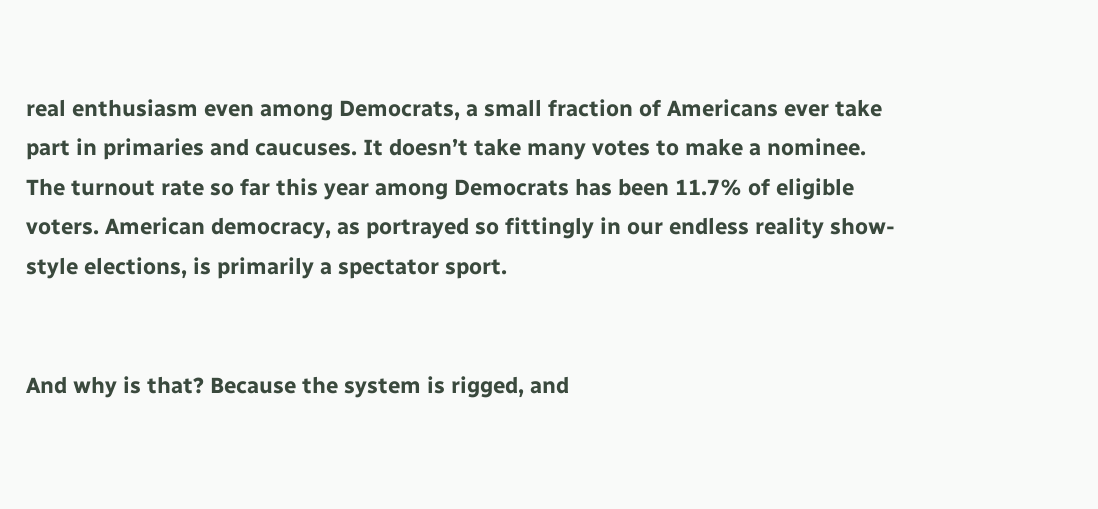real enthusiasm even among Democrats, a small fraction of Americans ever take part in primaries and caucuses. It doesn’t take many votes to make a nominee. The turnout rate so far this year among Democrats has been 11.7% of eligible voters. American democracy, as portrayed so fittingly in our endless reality show-style elections, is primarily a spectator sport.


And why is that? Because the system is rigged, and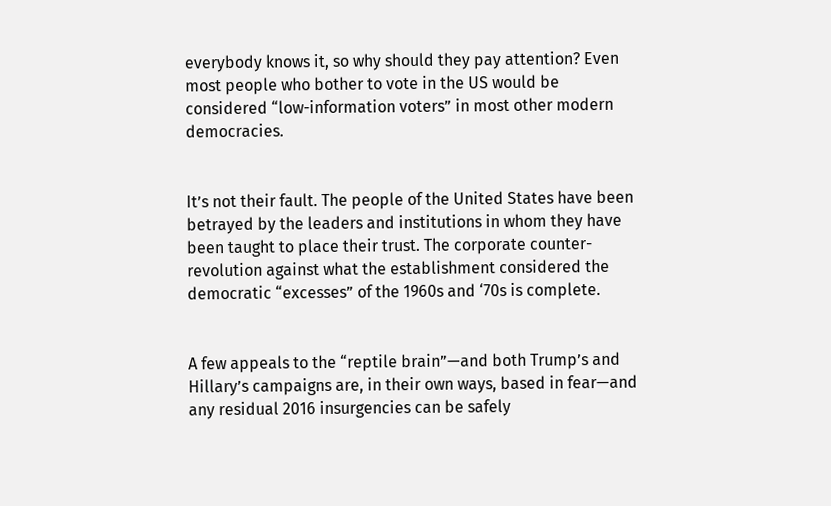everybody knows it, so why should they pay attention? Even most people who bother to vote in the US would be considered “low-information voters” in most other modern democracies.


It’s not their fault. The people of the United States have been betrayed by the leaders and institutions in whom they have been taught to place their trust. The corporate counter-revolution against what the establishment considered the democratic “excesses” of the 1960s and ‘70s is complete.


A few appeals to the “reptile brain”—and both Trump’s and Hillary’s campaigns are, in their own ways, based in fear—and any residual 2016 insurgencies can be safely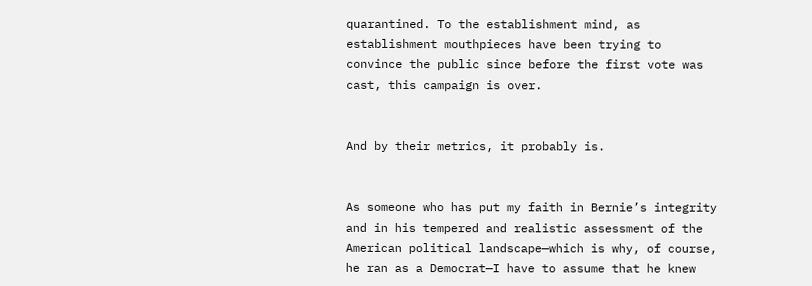quarantined. To the establishment mind, as establishment mouthpieces have been trying to convince the public since before the first vote was cast, this campaign is over.


And by their metrics, it probably is.


As someone who has put my faith in Bernie’s integrity and in his tempered and realistic assessment of the American political landscape—which is why, of course, he ran as a Democrat—I have to assume that he knew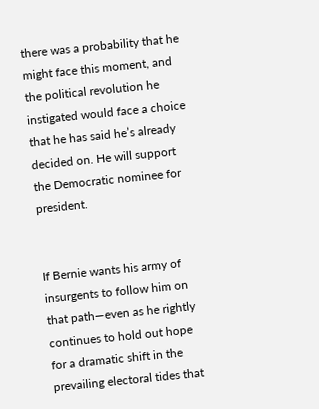there was a probability that he might face this moment, and the political revolution he instigated would face a choice that he has said he’s already decided on. He will support the Democratic nominee for president.


If Bernie wants his army of insurgents to follow him on that path—even as he rightly continues to hold out hope for a dramatic shift in the prevailing electoral tides that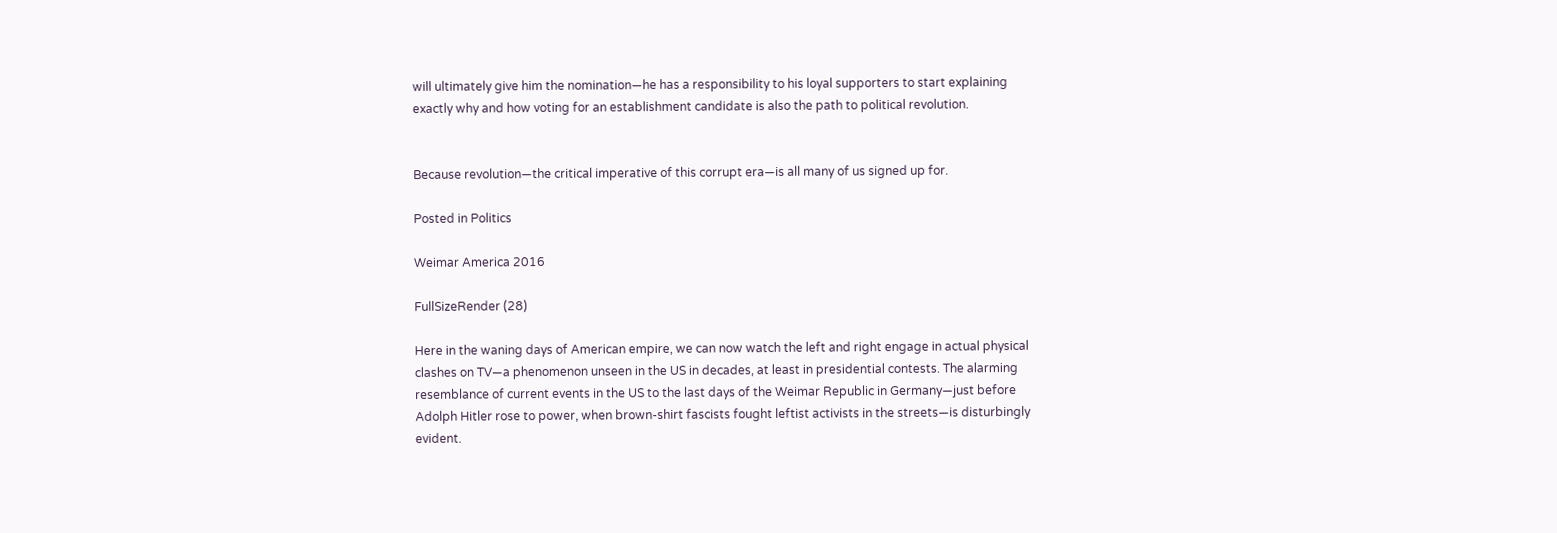will ultimately give him the nomination—he has a responsibility to his loyal supporters to start explaining exactly why and how voting for an establishment candidate is also the path to political revolution.


Because revolution—the critical imperative of this corrupt era—is all many of us signed up for.

Posted in Politics

Weimar America 2016

FullSizeRender (28)

Here in the waning days of American empire, we can now watch the left and right engage in actual physical clashes on TV—a phenomenon unseen in the US in decades, at least in presidential contests. The alarming resemblance of current events in the US to the last days of the Weimar Republic in Germany—just before Adolph Hitler rose to power, when brown-shirt fascists fought leftist activists in the streets—is disturbingly evident.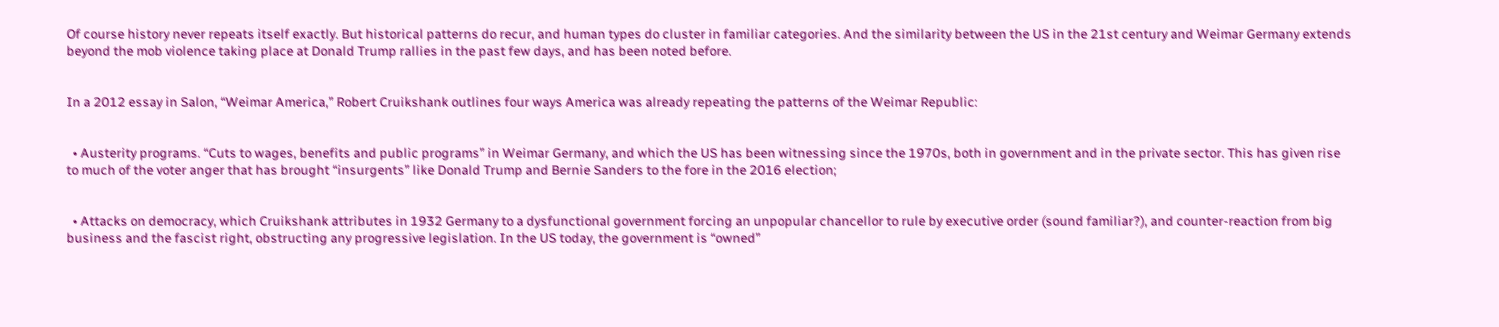Of course history never repeats itself exactly. But historical patterns do recur, and human types do cluster in familiar categories. And the similarity between the US in the 21st century and Weimar Germany extends beyond the mob violence taking place at Donald Trump rallies in the past few days, and has been noted before.


In a 2012 essay in Salon, “Weimar America,” Robert Cruikshank outlines four ways America was already repeating the patterns of the Weimar Republic:


  • Austerity programs. “Cuts to wages, benefits and public programs” in Weimar Germany, and which the US has been witnessing since the 1970s, both in government and in the private sector. This has given rise to much of the voter anger that has brought “insurgents” like Donald Trump and Bernie Sanders to the fore in the 2016 election;


  • Attacks on democracy, which Cruikshank attributes in 1932 Germany to a dysfunctional government forcing an unpopular chancellor to rule by executive order (sound familiar?), and counter-reaction from big business and the fascist right, obstructing any progressive legislation. In the US today, the government is “owned”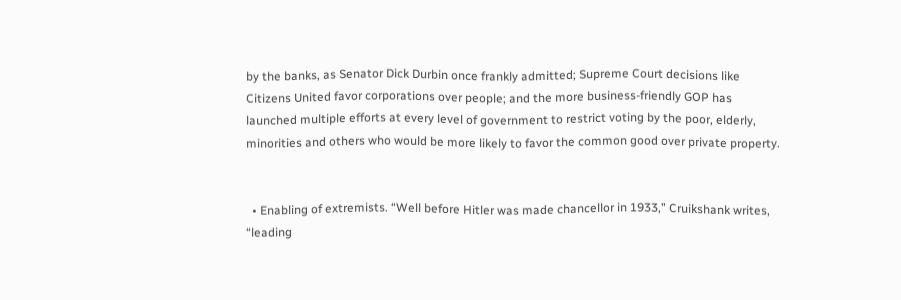by the banks, as Senator Dick Durbin once frankly admitted; Supreme Court decisions like Citizens United favor corporations over people; and the more business-friendly GOP has launched multiple efforts at every level of government to restrict voting by the poor, elderly, minorities and others who would be more likely to favor the common good over private property.


  • Enabling of extremists. “Well before Hitler was made chancellor in 1933,” Cruikshank writes, “leading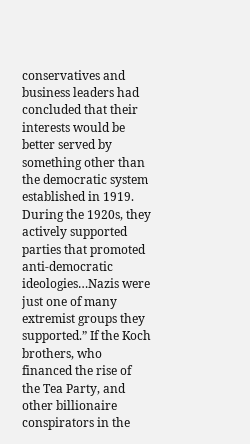conservatives and business leaders had concluded that their interests would be better served by something other than the democratic system established in 1919. During the 1920s, they actively supported parties that promoted anti-democratic ideologies…Nazis were just one of many extremist groups they supported.” If the Koch brothers, who financed the rise of the Tea Party, and other billionaire conspirators in the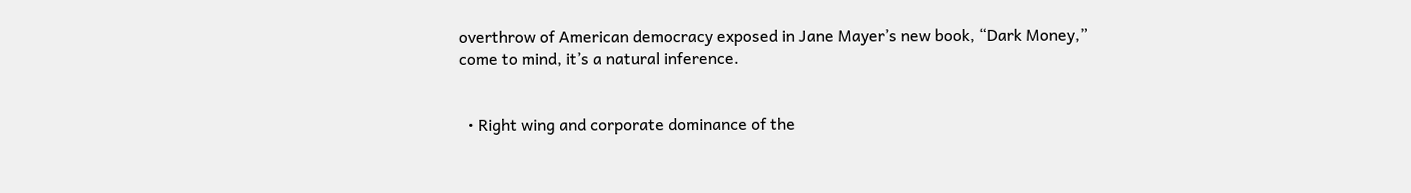overthrow of American democracy exposed in Jane Mayer’s new book, “Dark Money,” come to mind, it’s a natural inference.


  • Right wing and corporate dominance of the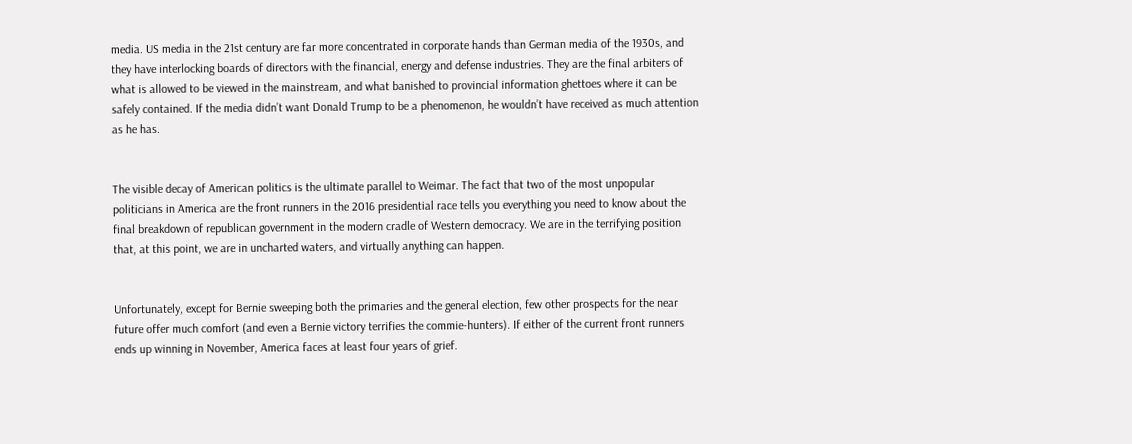media. US media in the 21st century are far more concentrated in corporate hands than German media of the 1930s, and they have interlocking boards of directors with the financial, energy and defense industries. They are the final arbiters of what is allowed to be viewed in the mainstream, and what banished to provincial information ghettoes where it can be safely contained. If the media didn’t want Donald Trump to be a phenomenon, he wouldn’t have received as much attention as he has.


The visible decay of American politics is the ultimate parallel to Weimar. The fact that two of the most unpopular politicians in America are the front runners in the 2016 presidential race tells you everything you need to know about the final breakdown of republican government in the modern cradle of Western democracy. We are in the terrifying position that, at this point, we are in uncharted waters, and virtually anything can happen.


Unfortunately, except for Bernie sweeping both the primaries and the general election, few other prospects for the near future offer much comfort (and even a Bernie victory terrifies the commie-hunters). If either of the current front runners ends up winning in November, America faces at least four years of grief.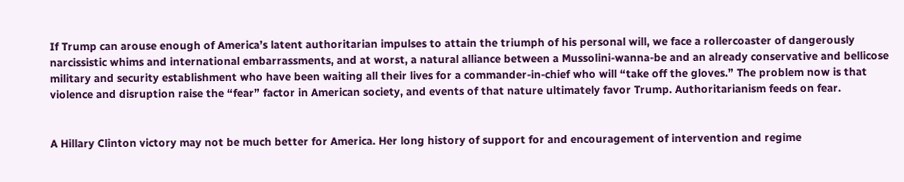If Trump can arouse enough of America’s latent authoritarian impulses to attain the triumph of his personal will, we face a rollercoaster of dangerously narcissistic whims and international embarrassments, and at worst, a natural alliance between a Mussolini-wanna-be and an already conservative and bellicose military and security establishment who have been waiting all their lives for a commander-in-chief who will “take off the gloves.” The problem now is that violence and disruption raise the “fear” factor in American society, and events of that nature ultimately favor Trump. Authoritarianism feeds on fear.


A Hillary Clinton victory may not be much better for America. Her long history of support for and encouragement of intervention and regime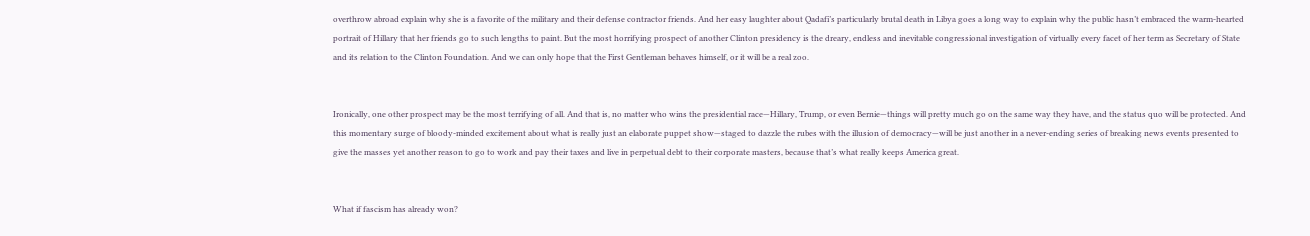overthrow abroad explain why she is a favorite of the military and their defense contractor friends. And her easy laughter about Qadafi’s particularly brutal death in Libya goes a long way to explain why the public hasn’t embraced the warm-hearted portrait of Hillary that her friends go to such lengths to paint. But the most horrifying prospect of another Clinton presidency is the dreary, endless and inevitable congressional investigation of virtually every facet of her term as Secretary of State and its relation to the Clinton Foundation. And we can only hope that the First Gentleman behaves himself, or it will be a real zoo.


Ironically, one other prospect may be the most terrifying of all. And that is, no matter who wins the presidential race—Hillary, Trump, or even Bernie—things will pretty much go on the same way they have, and the status quo will be protected. And this momentary surge of bloody-minded excitement about what is really just an elaborate puppet show—staged to dazzle the rubes with the illusion of democracy—will be just another in a never-ending series of breaking news events presented to give the masses yet another reason to go to work and pay their taxes and live in perpetual debt to their corporate masters, because that’s what really keeps America great.


What if fascism has already won?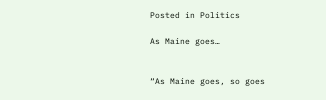Posted in Politics

As Maine goes…


“As Maine goes, so goes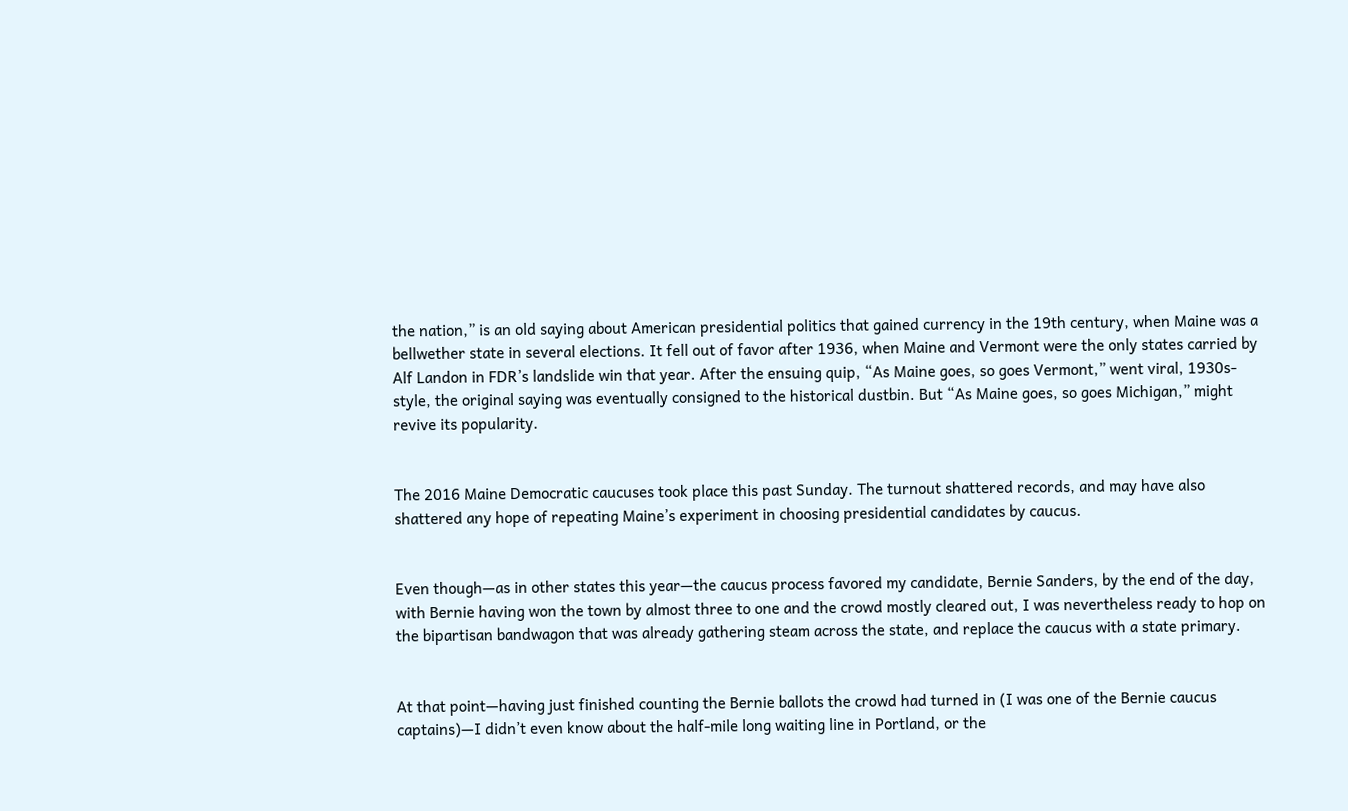the nation,” is an old saying about American presidential politics that gained currency in the 19th century, when Maine was a bellwether state in several elections. It fell out of favor after 1936, when Maine and Vermont were the only states carried by Alf Landon in FDR’s landslide win that year. After the ensuing quip, “As Maine goes, so goes Vermont,” went viral, 1930s-style, the original saying was eventually consigned to the historical dustbin. But “As Maine goes, so goes Michigan,” might revive its popularity.


The 2016 Maine Democratic caucuses took place this past Sunday. The turnout shattered records, and may have also shattered any hope of repeating Maine’s experiment in choosing presidential candidates by caucus.


Even though—as in other states this year—the caucus process favored my candidate, Bernie Sanders, by the end of the day, with Bernie having won the town by almost three to one and the crowd mostly cleared out, I was nevertheless ready to hop on the bipartisan bandwagon that was already gathering steam across the state, and replace the caucus with a state primary.


At that point—having just finished counting the Bernie ballots the crowd had turned in (I was one of the Bernie caucus captains)—I didn’t even know about the half-mile long waiting line in Portland, or the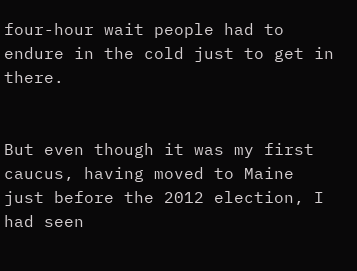four-hour wait people had to endure in the cold just to get in there.


But even though it was my first caucus, having moved to Maine just before the 2012 election, I had seen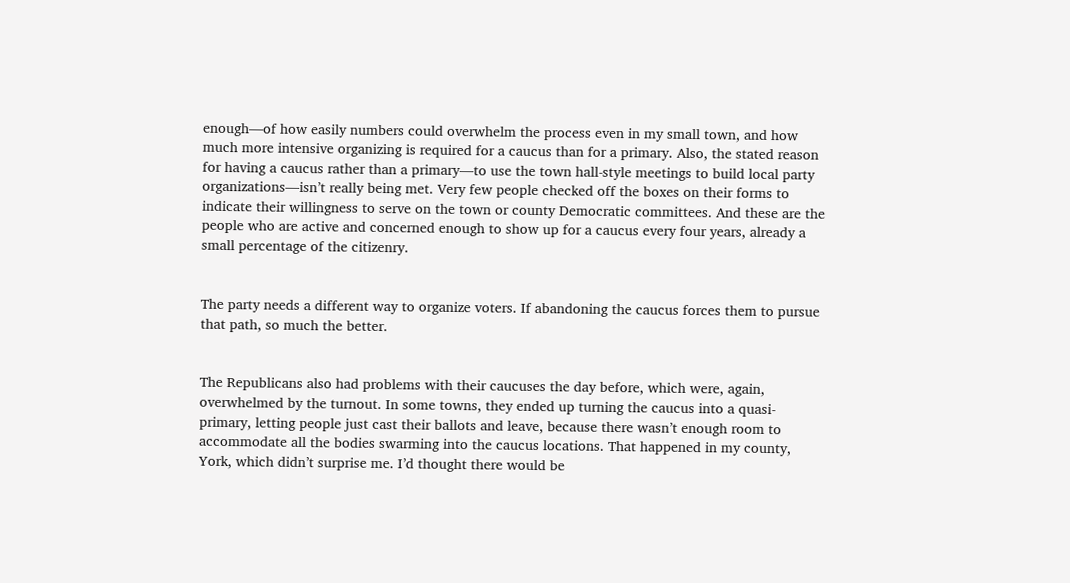enough—of how easily numbers could overwhelm the process even in my small town, and how much more intensive organizing is required for a caucus than for a primary. Also, the stated reason for having a caucus rather than a primary—to use the town hall-style meetings to build local party organizations—isn’t really being met. Very few people checked off the boxes on their forms to indicate their willingness to serve on the town or county Democratic committees. And these are the people who are active and concerned enough to show up for a caucus every four years, already a small percentage of the citizenry.


The party needs a different way to organize voters. If abandoning the caucus forces them to pursue that path, so much the better.


The Republicans also had problems with their caucuses the day before, which were, again, overwhelmed by the turnout. In some towns, they ended up turning the caucus into a quasi-primary, letting people just cast their ballots and leave, because there wasn’t enough room to accommodate all the bodies swarming into the caucus locations. That happened in my county, York, which didn’t surprise me. I’d thought there would be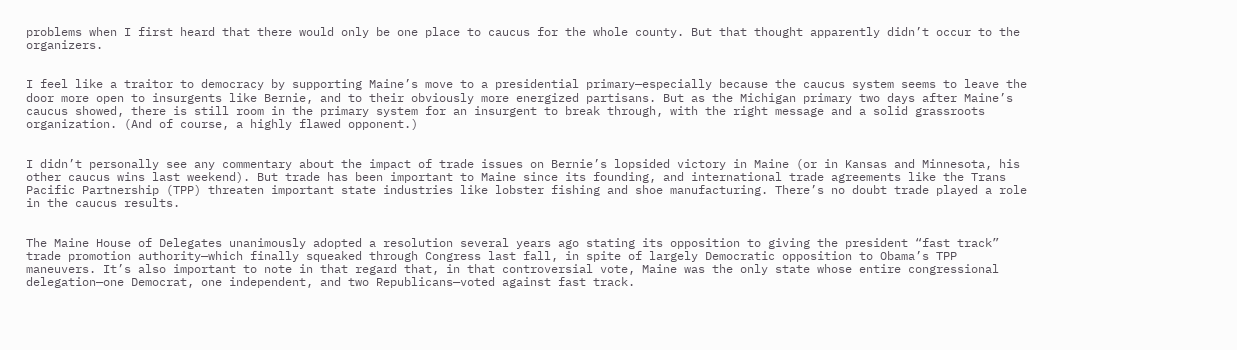problems when I first heard that there would only be one place to caucus for the whole county. But that thought apparently didn’t occur to the organizers.


I feel like a traitor to democracy by supporting Maine’s move to a presidential primary—especially because the caucus system seems to leave the door more open to insurgents like Bernie, and to their obviously more energized partisans. But as the Michigan primary two days after Maine’s caucus showed, there is still room in the primary system for an insurgent to break through, with the right message and a solid grassroots organization. (And of course, a highly flawed opponent.)


I didn’t personally see any commentary about the impact of trade issues on Bernie’s lopsided victory in Maine (or in Kansas and Minnesota, his other caucus wins last weekend). But trade has been important to Maine since its founding, and international trade agreements like the Trans Pacific Partnership (TPP) threaten important state industries like lobster fishing and shoe manufacturing. There’s no doubt trade played a role in the caucus results.


The Maine House of Delegates unanimously adopted a resolution several years ago stating its opposition to giving the president “fast track” trade promotion authority—which finally squeaked through Congress last fall, in spite of largely Democratic opposition to Obama’s TPP maneuvers. It’s also important to note in that regard that, in that controversial vote, Maine was the only state whose entire congressional delegation—one Democrat, one independent, and two Republicans—voted against fast track.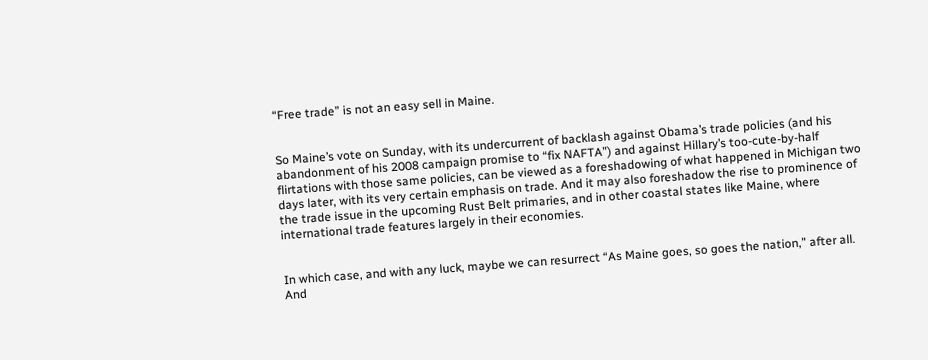“Free trade” is not an easy sell in Maine.


So Maine’s vote on Sunday, with its undercurrent of backlash against Obama’s trade policies (and his abandonment of his 2008 campaign promise to “fix NAFTA”) and against Hillary’s too-cute-by-half flirtations with those same policies, can be viewed as a foreshadowing of what happened in Michigan two days later, with its very certain emphasis on trade. And it may also foreshadow the rise to prominence of the trade issue in the upcoming Rust Belt primaries, and in other coastal states like Maine, where international trade features largely in their economies.


In which case, and with any luck, maybe we can resurrect “As Maine goes, so goes the nation,” after all. And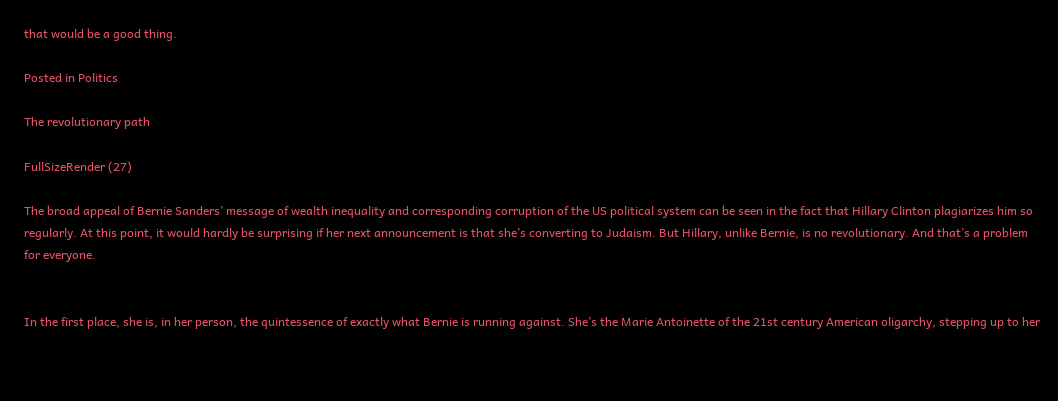that would be a good thing.

Posted in Politics

The revolutionary path

FullSizeRender (27)

The broad appeal of Bernie Sanders’ message of wealth inequality and corresponding corruption of the US political system can be seen in the fact that Hillary Clinton plagiarizes him so regularly. At this point, it would hardly be surprising if her next announcement is that she’s converting to Judaism. But Hillary, unlike Bernie, is no revolutionary. And that’s a problem for everyone.


In the first place, she is, in her person, the quintessence of exactly what Bernie is running against. She’s the Marie Antoinette of the 21st century American oligarchy, stepping up to her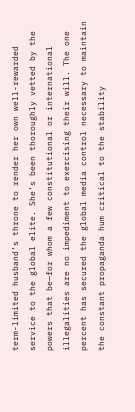term-limited husband’s throne to render her own well-rewarded service to the global elite. She’s been thoroughly vetted by the powers that be—for whom a few constitutional or international illegalities are no impediment to exercising their will. The one percent has secured the global media control necessary to maintain the constant propaganda hum critical to the stability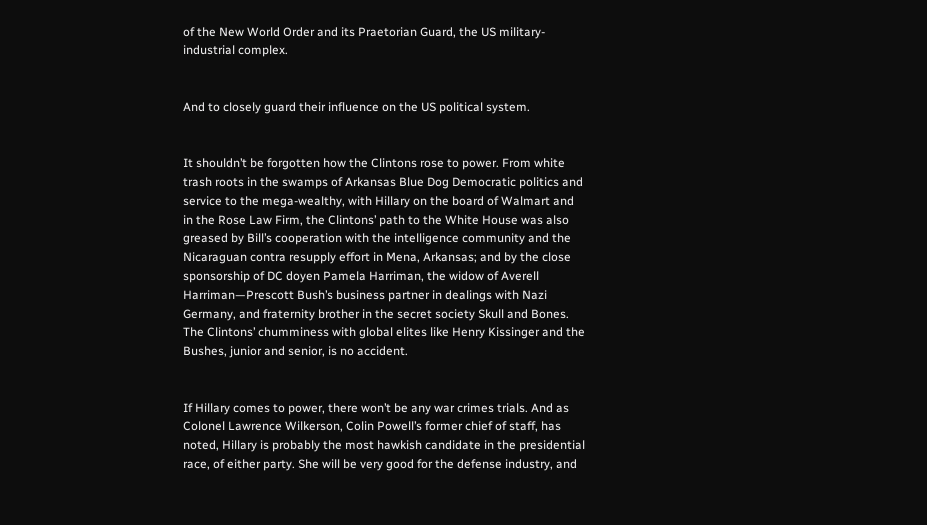of the New World Order and its Praetorian Guard, the US military-industrial complex.


And to closely guard their influence on the US political system.


It shouldn’t be forgotten how the Clintons rose to power. From white trash roots in the swamps of Arkansas Blue Dog Democratic politics and service to the mega-wealthy, with Hillary on the board of Walmart and in the Rose Law Firm, the Clintons’ path to the White House was also greased by Bill’s cooperation with the intelligence community and the Nicaraguan contra resupply effort in Mena, Arkansas; and by the close sponsorship of DC doyen Pamela Harriman, the widow of Averell Harriman—Prescott Bush’s business partner in dealings with Nazi Germany, and fraternity brother in the secret society Skull and Bones. The Clintons’ chumminess with global elites like Henry Kissinger and the Bushes, junior and senior, is no accident.


If Hillary comes to power, there won’t be any war crimes trials. And as Colonel Lawrence Wilkerson, Colin Powell’s former chief of staff, has noted, Hillary is probably the most hawkish candidate in the presidential race, of either party. She will be very good for the defense industry, and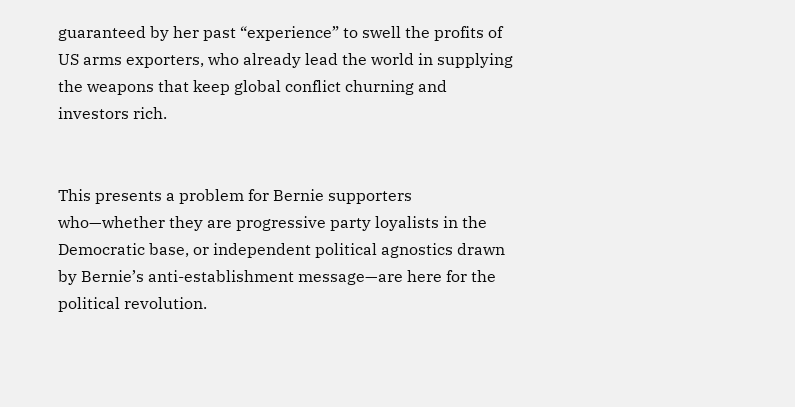guaranteed by her past “experience” to swell the profits of US arms exporters, who already lead the world in supplying the weapons that keep global conflict churning and investors rich.


This presents a problem for Bernie supporters who—whether they are progressive party loyalists in the Democratic base, or independent political agnostics drawn by Bernie’s anti-establishment message—are here for the political revolution.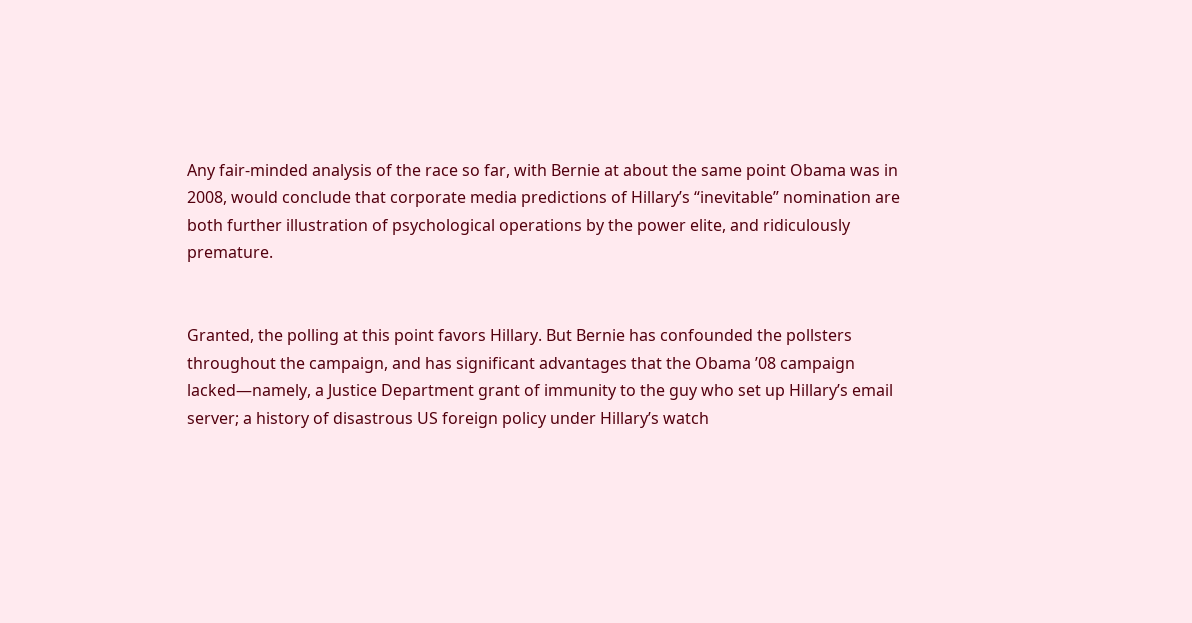Any fair-minded analysis of the race so far, with Bernie at about the same point Obama was in 2008, would conclude that corporate media predictions of Hillary’s “inevitable” nomination are both further illustration of psychological operations by the power elite, and ridiculously premature.


Granted, the polling at this point favors Hillary. But Bernie has confounded the pollsters throughout the campaign, and has significant advantages that the Obama ’08 campaign lacked—namely, a Justice Department grant of immunity to the guy who set up Hillary’s email server; a history of disastrous US foreign policy under Hillary’s watch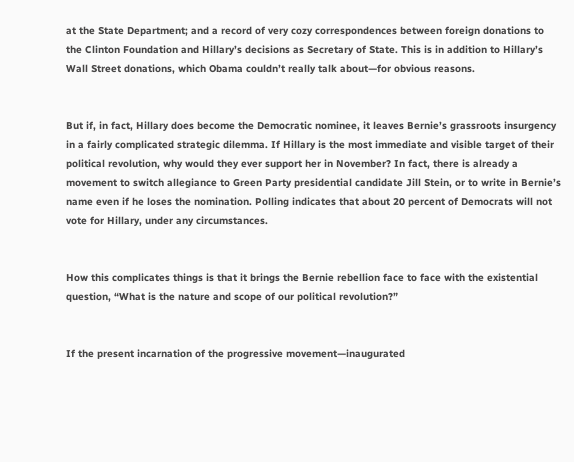at the State Department; and a record of very cozy correspondences between foreign donations to the Clinton Foundation and Hillary’s decisions as Secretary of State. This is in addition to Hillary’s Wall Street donations, which Obama couldn’t really talk about—for obvious reasons.


But if, in fact, Hillary does become the Democratic nominee, it leaves Bernie’s grassroots insurgency in a fairly complicated strategic dilemma. If Hillary is the most immediate and visible target of their political revolution, why would they ever support her in November? In fact, there is already a movement to switch allegiance to Green Party presidential candidate Jill Stein, or to write in Bernie’s name even if he loses the nomination. Polling indicates that about 20 percent of Democrats will not vote for Hillary, under any circumstances.


How this complicates things is that it brings the Bernie rebellion face to face with the existential question, “What is the nature and scope of our political revolution?”


If the present incarnation of the progressive movement—inaugurated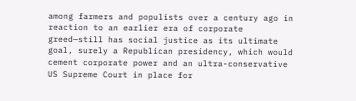among farmers and populists over a century ago in reaction to an earlier era of corporate greed—still has social justice as its ultimate goal, surely a Republican presidency, which would cement corporate power and an ultra-conservative US Supreme Court in place for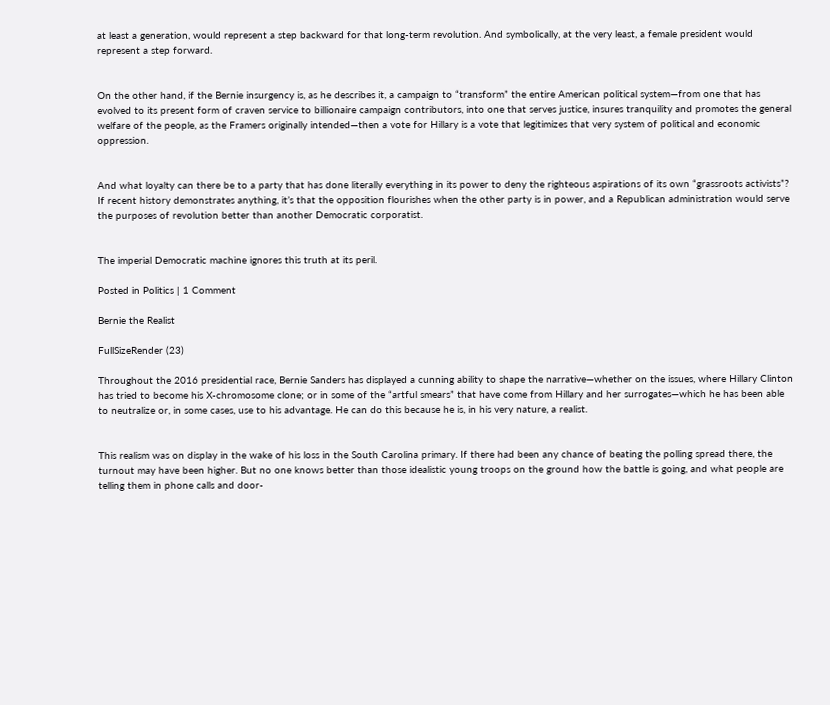at least a generation, would represent a step backward for that long-term revolution. And symbolically, at the very least, a female president would represent a step forward.


On the other hand, if the Bernie insurgency is, as he describes it, a campaign to “transform” the entire American political system—from one that has evolved to its present form of craven service to billionaire campaign contributors, into one that serves justice, insures tranquility and promotes the general welfare of the people, as the Framers originally intended—then a vote for Hillary is a vote that legitimizes that very system of political and economic oppression.


And what loyalty can there be to a party that has done literally everything in its power to deny the righteous aspirations of its own “grassroots activists”? If recent history demonstrates anything, it’s that the opposition flourishes when the other party is in power, and a Republican administration would serve the purposes of revolution better than another Democratic corporatist.


The imperial Democratic machine ignores this truth at its peril.

Posted in Politics | 1 Comment

Bernie the Realist

FullSizeRender (23)

Throughout the 2016 presidential race, Bernie Sanders has displayed a cunning ability to shape the narrative—whether on the issues, where Hillary Clinton has tried to become his X-chromosome clone; or in some of the “artful smears” that have come from Hillary and her surrogates—which he has been able to neutralize or, in some cases, use to his advantage. He can do this because he is, in his very nature, a realist.


This realism was on display in the wake of his loss in the South Carolina primary. If there had been any chance of beating the polling spread there, the turnout may have been higher. But no one knows better than those idealistic young troops on the ground how the battle is going, and what people are telling them in phone calls and door-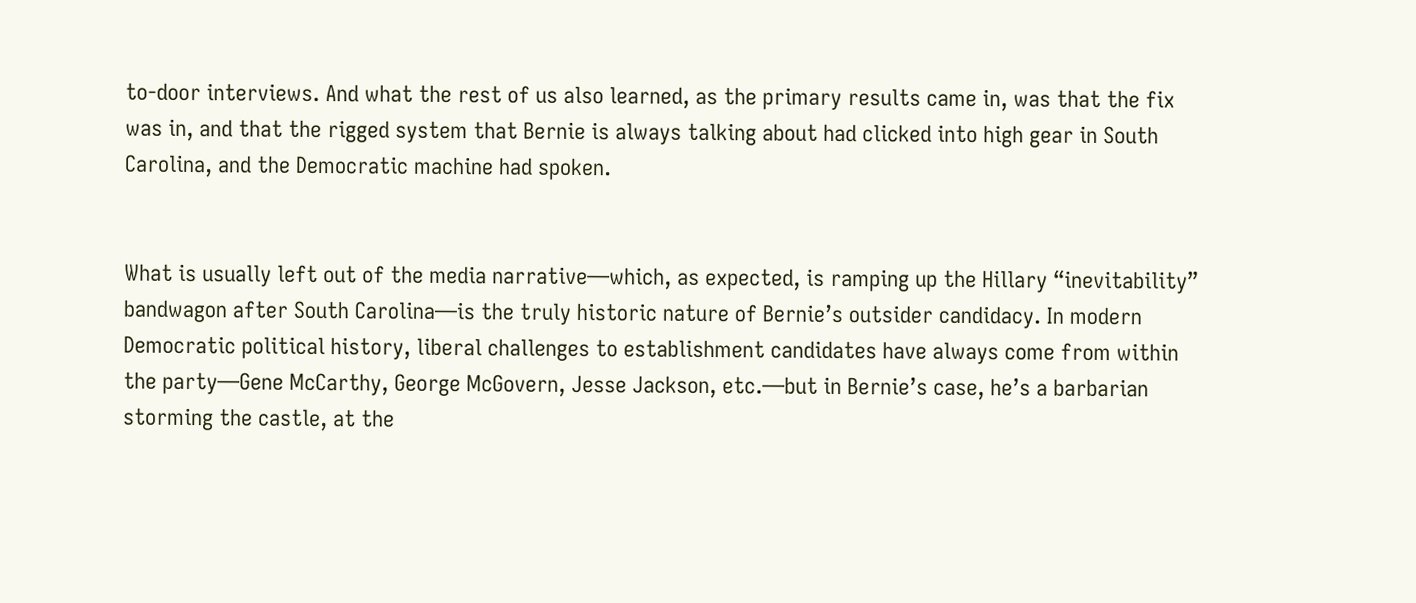to-door interviews. And what the rest of us also learned, as the primary results came in, was that the fix was in, and that the rigged system that Bernie is always talking about had clicked into high gear in South Carolina, and the Democratic machine had spoken.


What is usually left out of the media narrative—which, as expected, is ramping up the Hillary “inevitability” bandwagon after South Carolina—is the truly historic nature of Bernie’s outsider candidacy. In modern Democratic political history, liberal challenges to establishment candidates have always come from within the party—Gene McCarthy, George McGovern, Jesse Jackson, etc.—but in Bernie’s case, he’s a barbarian storming the castle, at the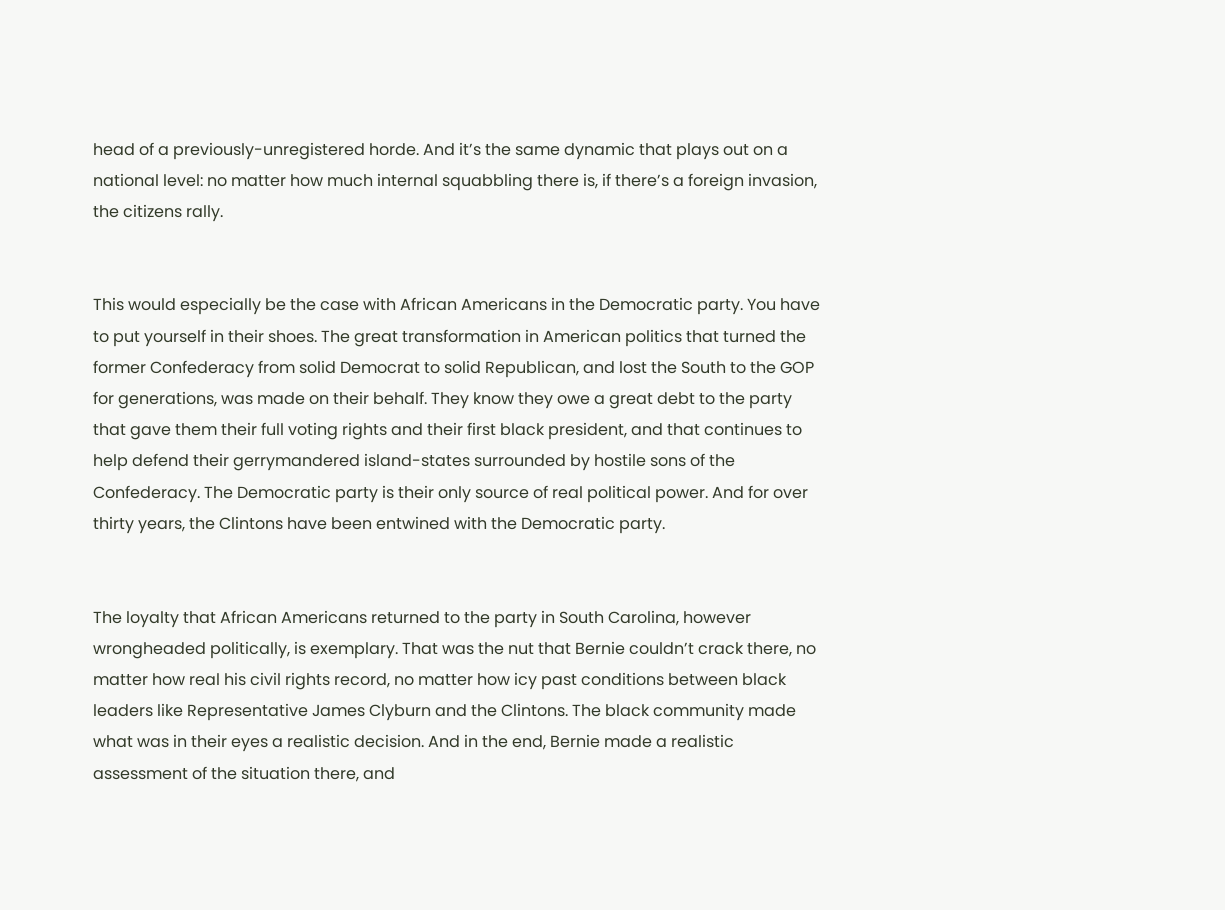head of a previously-unregistered horde. And it’s the same dynamic that plays out on a national level: no matter how much internal squabbling there is, if there’s a foreign invasion, the citizens rally.


This would especially be the case with African Americans in the Democratic party. You have to put yourself in their shoes. The great transformation in American politics that turned the former Confederacy from solid Democrat to solid Republican, and lost the South to the GOP for generations, was made on their behalf. They know they owe a great debt to the party that gave them their full voting rights and their first black president, and that continues to help defend their gerrymandered island-states surrounded by hostile sons of the Confederacy. The Democratic party is their only source of real political power. And for over thirty years, the Clintons have been entwined with the Democratic party.


The loyalty that African Americans returned to the party in South Carolina, however wrongheaded politically, is exemplary. That was the nut that Bernie couldn’t crack there, no matter how real his civil rights record, no matter how icy past conditions between black leaders like Representative James Clyburn and the Clintons. The black community made what was in their eyes a realistic decision. And in the end, Bernie made a realistic assessment of the situation there, and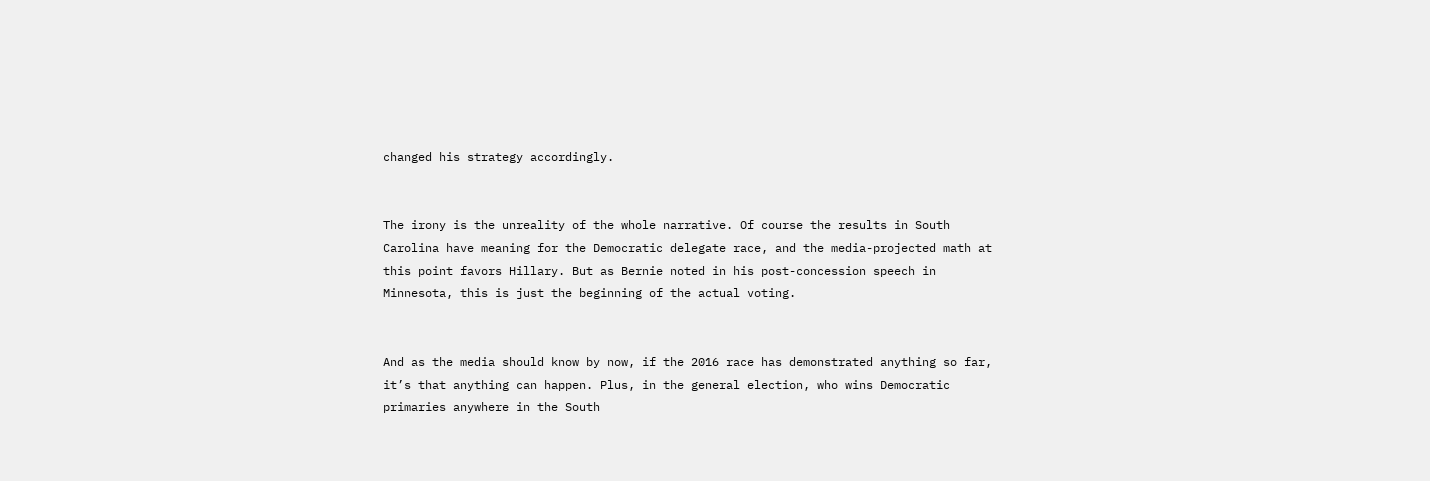changed his strategy accordingly.


The irony is the unreality of the whole narrative. Of course the results in South Carolina have meaning for the Democratic delegate race, and the media-projected math at this point favors Hillary. But as Bernie noted in his post-concession speech in Minnesota, this is just the beginning of the actual voting.


And as the media should know by now, if the 2016 race has demonstrated anything so far, it’s that anything can happen. Plus, in the general election, who wins Democratic primaries anywhere in the South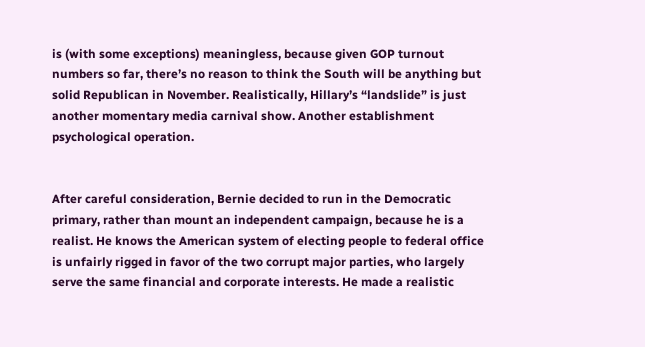is (with some exceptions) meaningless, because given GOP turnout numbers so far, there’s no reason to think the South will be anything but solid Republican in November. Realistically, Hillary’s “landslide” is just another momentary media carnival show. Another establishment psychological operation.


After careful consideration, Bernie decided to run in the Democratic primary, rather than mount an independent campaign, because he is a realist. He knows the American system of electing people to federal office is unfairly rigged in favor of the two corrupt major parties, who largely serve the same financial and corporate interests. He made a realistic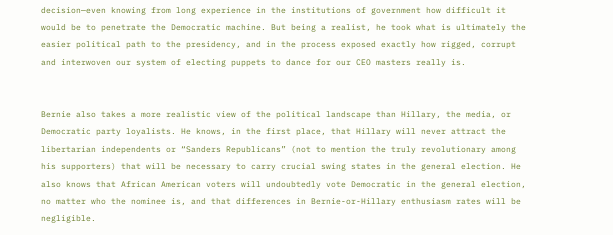decision—even knowing from long experience in the institutions of government how difficult it would be to penetrate the Democratic machine. But being a realist, he took what is ultimately the easier political path to the presidency, and in the process exposed exactly how rigged, corrupt and interwoven our system of electing puppets to dance for our CEO masters really is.


Bernie also takes a more realistic view of the political landscape than Hillary, the media, or Democratic party loyalists. He knows, in the first place, that Hillary will never attract the libertarian independents or “Sanders Republicans” (not to mention the truly revolutionary among his supporters) that will be necessary to carry crucial swing states in the general election. He also knows that African American voters will undoubtedly vote Democratic in the general election, no matter who the nominee is, and that differences in Bernie-or-Hillary enthusiasm rates will be negligible.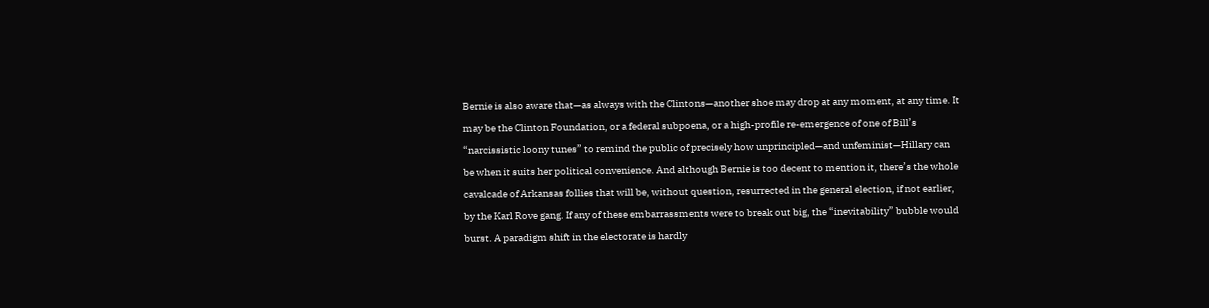Bernie is also aware that—as always with the Clintons—another shoe may drop at any moment, at any time. It may be the Clinton Foundation, or a federal subpoena, or a high-profile re-emergence of one of Bill’s “narcissistic loony tunes” to remind the public of precisely how unprincipled—and unfeminist—Hillary can be when it suits her political convenience. And although Bernie is too decent to mention it, there’s the whole cavalcade of Arkansas follies that will be, without question, resurrected in the general election, if not earlier, by the Karl Rove gang. If any of these embarrassments were to break out big, the “inevitability” bubble would burst. A paradigm shift in the electorate is hardly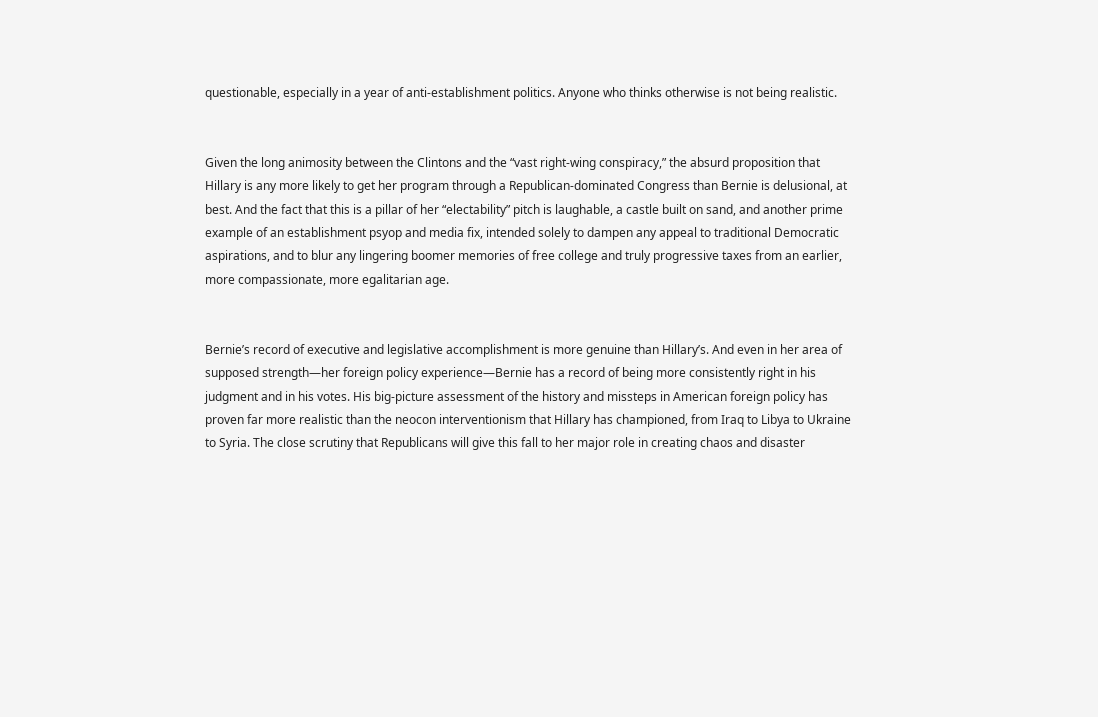questionable, especially in a year of anti-establishment politics. Anyone who thinks otherwise is not being realistic.


Given the long animosity between the Clintons and the “vast right-wing conspiracy,” the absurd proposition that Hillary is any more likely to get her program through a Republican-dominated Congress than Bernie is delusional, at best. And the fact that this is a pillar of her “electability” pitch is laughable, a castle built on sand, and another prime example of an establishment psyop and media fix, intended solely to dampen any appeal to traditional Democratic aspirations, and to blur any lingering boomer memories of free college and truly progressive taxes from an earlier, more compassionate, more egalitarian age.


Bernie’s record of executive and legislative accomplishment is more genuine than Hillary’s. And even in her area of supposed strength—her foreign policy experience—Bernie has a record of being more consistently right in his judgment and in his votes. His big-picture assessment of the history and missteps in American foreign policy has proven far more realistic than the neocon interventionism that Hillary has championed, from Iraq to Libya to Ukraine to Syria. The close scrutiny that Republicans will give this fall to her major role in creating chaos and disaster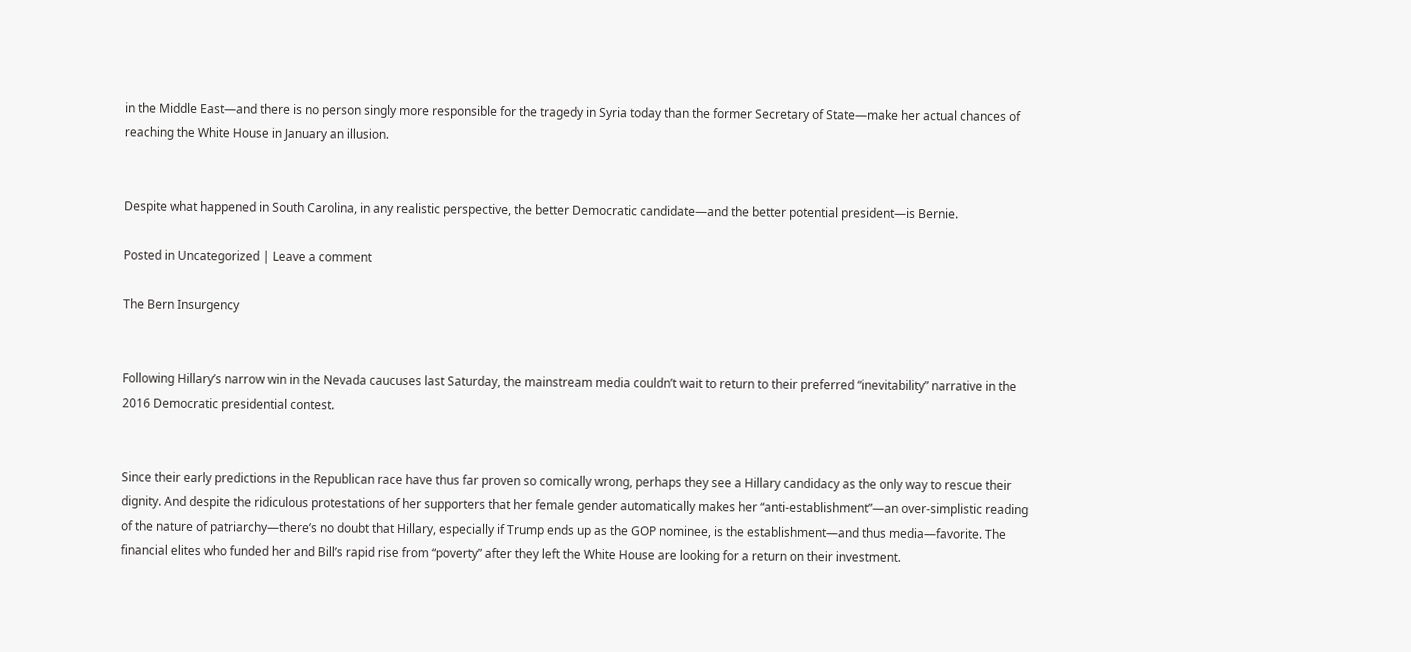in the Middle East—and there is no person singly more responsible for the tragedy in Syria today than the former Secretary of State—make her actual chances of reaching the White House in January an illusion.


Despite what happened in South Carolina, in any realistic perspective, the better Democratic candidate—and the better potential president—is Bernie.

Posted in Uncategorized | Leave a comment

The Bern Insurgency


Following Hillary’s narrow win in the Nevada caucuses last Saturday, the mainstream media couldn’t wait to return to their preferred “inevitability” narrative in the 2016 Democratic presidential contest.


Since their early predictions in the Republican race have thus far proven so comically wrong, perhaps they see a Hillary candidacy as the only way to rescue their dignity. And despite the ridiculous protestations of her supporters that her female gender automatically makes her “anti-establishment”—an over-simplistic reading of the nature of patriarchy—there’s no doubt that Hillary, especially if Trump ends up as the GOP nominee, is the establishment—and thus media—favorite. The financial elites who funded her and Bill’s rapid rise from “poverty” after they left the White House are looking for a return on their investment.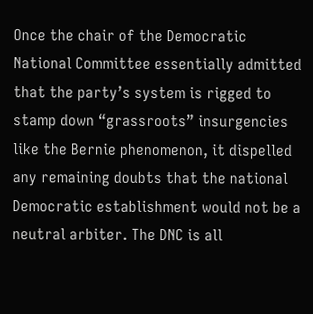Once the chair of the Democratic National Committee essentially admitted that the party’s system is rigged to stamp down “grassroots” insurgencies like the Bernie phenomenon, it dispelled any remaining doubts that the national Democratic establishment would not be a neutral arbiter. The DNC is all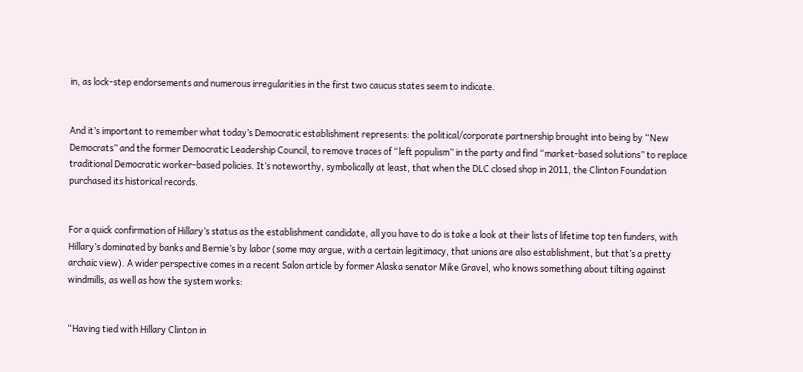in, as lock-step endorsements and numerous irregularities in the first two caucus states seem to indicate.


And it’s important to remember what today’s Democratic establishment represents: the political/corporate partnership brought into being by “New Democrats” and the former Democratic Leadership Council, to remove traces of “left populism” in the party and find “market-based solutions” to replace traditional Democratic worker-based policies. It’s noteworthy, symbolically at least, that when the DLC closed shop in 2011, the Clinton Foundation purchased its historical records.


For a quick confirmation of Hillary’s status as the establishment candidate, all you have to do is take a look at their lists of lifetime top ten funders, with Hillary’s dominated by banks and Bernie’s by labor (some may argue, with a certain legitimacy, that unions are also establishment, but that’s a pretty archaic view). A wider perspective comes in a recent Salon article by former Alaska senator Mike Gravel, who knows something about tilting against windmills, as well as how the system works:


“Having tied with Hillary Clinton in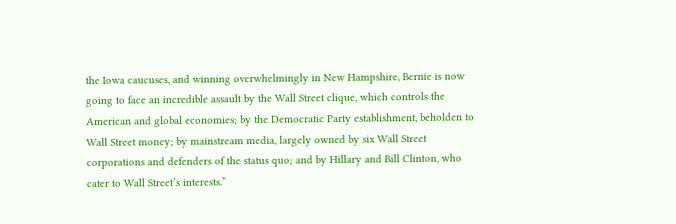the Iowa caucuses, and winning overwhelmingly in New Hampshire, Bernie is now going to face an incredible assault by the Wall Street clique, which controls the American and global economies; by the Democratic Party establishment, beholden to Wall Street money; by mainstream media, largely owned by six Wall Street corporations and defenders of the status quo; and by Hillary and Bill Clinton, who cater to Wall Street’s interests.”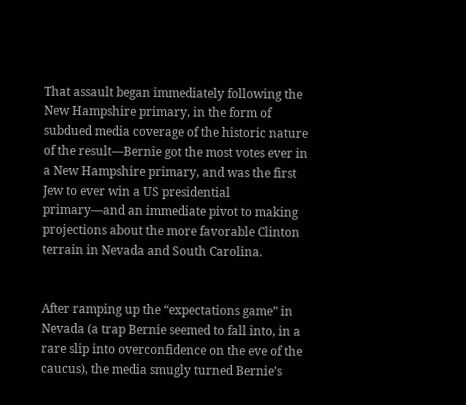That assault began immediately following the New Hampshire primary, in the form of subdued media coverage of the historic nature of the result—Bernie got the most votes ever in a New Hampshire primary, and was the first Jew to ever win a US presidential primary—and an immediate pivot to making projections about the more favorable Clinton terrain in Nevada and South Carolina.


After ramping up the “expectations game” in Nevada (a trap Bernie seemed to fall into, in a rare slip into overconfidence on the eve of the caucus), the media smugly turned Bernie’s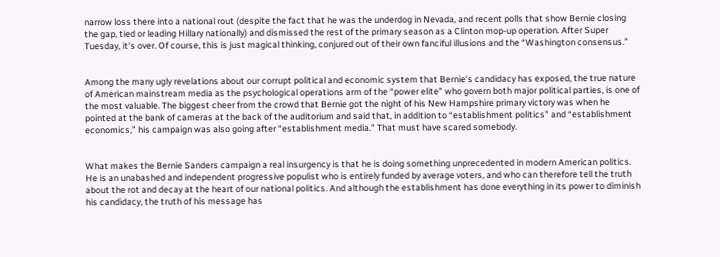narrow loss there into a national rout (despite the fact that he was the underdog in Nevada, and recent polls that show Bernie closing the gap, tied or leading Hillary nationally) and dismissed the rest of the primary season as a Clinton mop-up operation. After Super Tuesday, it’s over. Of course, this is just magical thinking, conjured out of their own fanciful illusions and the “Washington consensus.”


Among the many ugly revelations about our corrupt political and economic system that Bernie’s candidacy has exposed, the true nature of American mainstream media as the psychological operations arm of the “power elite” who govern both major political parties, is one of the most valuable. The biggest cheer from the crowd that Bernie got the night of his New Hampshire primary victory was when he pointed at the bank of cameras at the back of the auditorium and said that, in addition to “establishment politics” and “establishment economics,” his campaign was also going after “establishment media.” That must have scared somebody.


What makes the Bernie Sanders campaign a real insurgency is that he is doing something unprecedented in modern American politics. He is an unabashed and independent progressive populist who is entirely funded by average voters, and who can therefore tell the truth about the rot and decay at the heart of our national politics. And although the establishment has done everything in its power to diminish his candidacy, the truth of his message has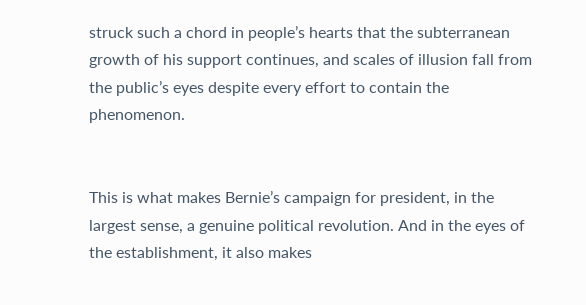struck such a chord in people’s hearts that the subterranean growth of his support continues, and scales of illusion fall from the public’s eyes despite every effort to contain the phenomenon.


This is what makes Bernie’s campaign for president, in the largest sense, a genuine political revolution. And in the eyes of the establishment, it also makes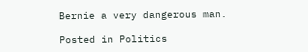Bernie a very dangerous man.

Posted in Politics